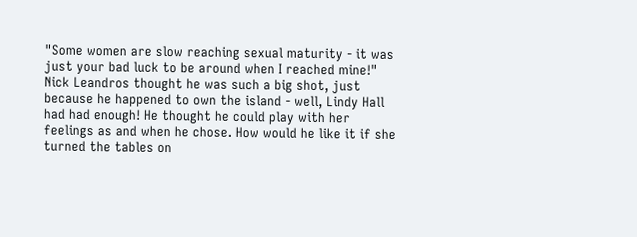"Some women are slow reaching sexual maturity - it was just your bad luck to be around when I reached mine!"
Nick Leandros thought he was such a big shot, just because he happened to own the island - well, Lindy Hall had had enough! He thought he could play with her feelings as and when he chose. How would he like it if she turned the tables on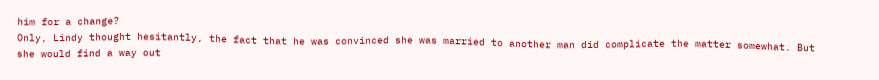him for a change?
Only, Lindy thought hesitantly, the fact that he was convinced she was married to another man did complicate the matter somewhat. But she would find a way out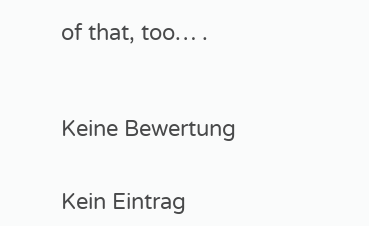of that, too… .



Keine Bewertung


Kein Eintrag